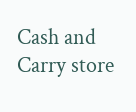Cash and Carry store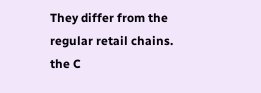They differ from the regular retail chains. the C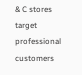& C stores target professional customers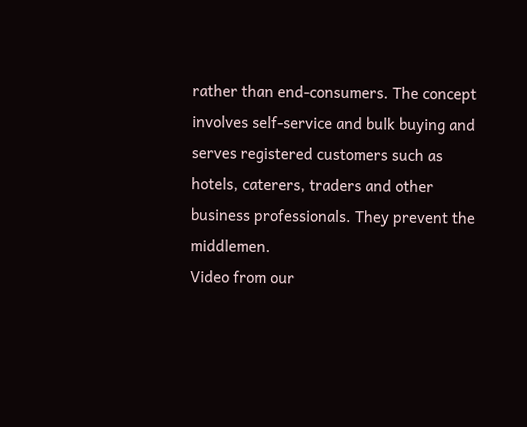rather than end-consumers. The concept involves self-service and bulk buying and serves registered customers such as hotels, caterers, traders and other business professionals. They prevent the middlemen.
Video from our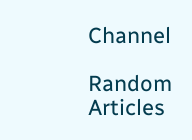Channel

Random Articles